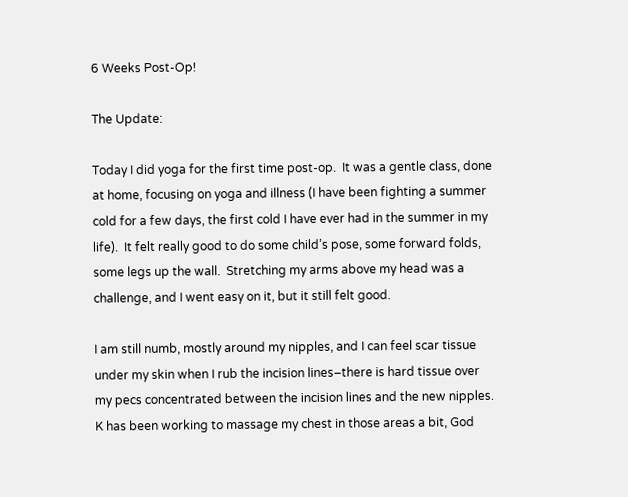6 Weeks Post-Op!

The Update:

Today I did yoga for the first time post-op.  It was a gentle class, done at home, focusing on yoga and illness (I have been fighting a summer cold for a few days, the first cold I have ever had in the summer in my life).  It felt really good to do some child’s pose, some forward folds, some legs up the wall.  Stretching my arms above my head was a challenge, and I went easy on it, but it still felt good.

I am still numb, mostly around my nipples, and I can feel scar tissue under my skin when I rub the incision lines–there is hard tissue over my pecs concentrated between the incision lines and the new nipples.  K has been working to massage my chest in those areas a bit, God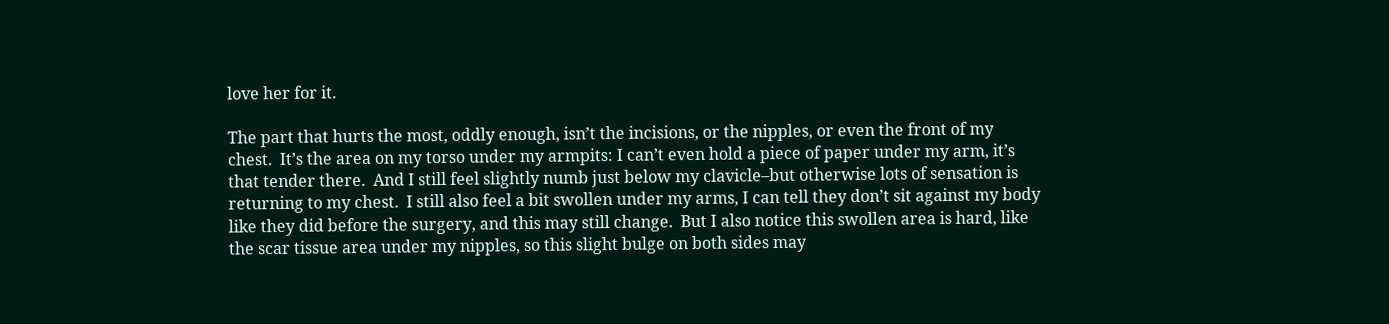love her for it.

The part that hurts the most, oddly enough, isn’t the incisions, or the nipples, or even the front of my chest.  It’s the area on my torso under my armpits: I can’t even hold a piece of paper under my arm, it’s that tender there.  And I still feel slightly numb just below my clavicle–but otherwise lots of sensation is returning to my chest.  I still also feel a bit swollen under my arms, I can tell they don’t sit against my body like they did before the surgery, and this may still change.  But I also notice this swollen area is hard, like the scar tissue area under my nipples, so this slight bulge on both sides may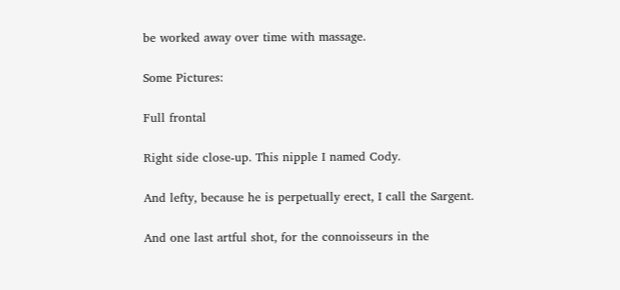be worked away over time with massage.

Some Pictures:

Full frontal

Right side close-up. This nipple I named Cody.

And lefty, because he is perpetually erect, I call the Sargent.

And one last artful shot, for the connoisseurs in the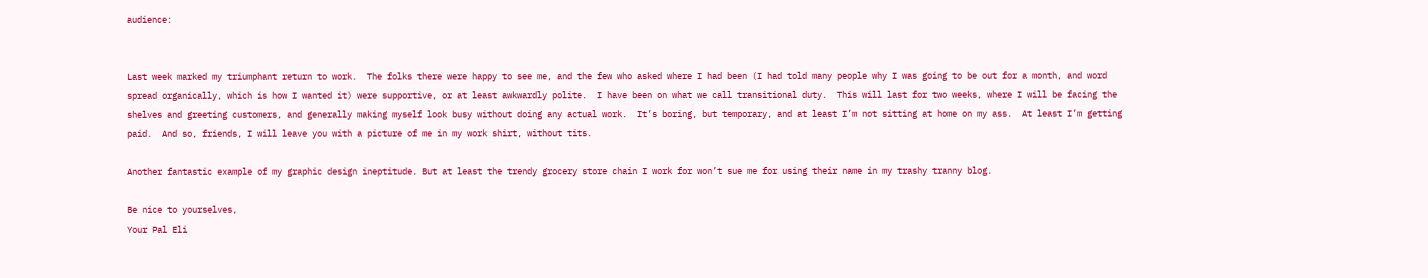audience:


Last week marked my triumphant return to work.  The folks there were happy to see me, and the few who asked where I had been (I had told many people why I was going to be out for a month, and word spread organically, which is how I wanted it) were supportive, or at least awkwardly polite.  I have been on what we call transitional duty.  This will last for two weeks, where I will be facing the shelves and greeting customers, and generally making myself look busy without doing any actual work.  It’s boring, but temporary, and at least I’m not sitting at home on my ass.  At least I’m getting paid.  And so, friends, I will leave you with a picture of me in my work shirt, without tits.

Another fantastic example of my graphic design ineptitude. But at least the trendy grocery store chain I work for won’t sue me for using their name in my trashy tranny blog.

Be nice to yourselves,
Your Pal Eli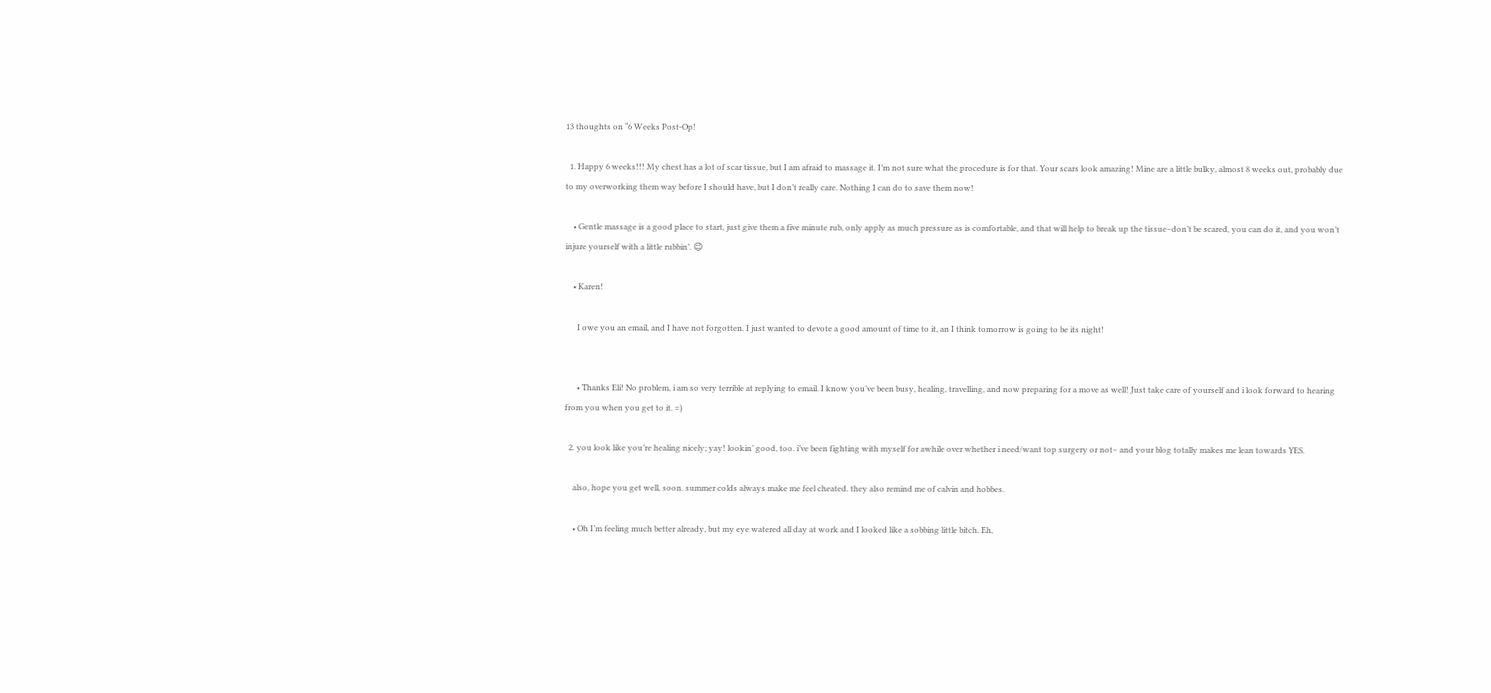13 thoughts on “6 Weeks Post-Op!

  1. Happy 6 weeks!!! My chest has a lot of scar tissue, but I am afraid to massage it. I’m not sure what the procedure is for that. Your scars look amazing! Mine are a little bulky, almost 8 weeks out, probably due to my overworking them way before I should have, but I don’t really care. Nothing I can do to save them now!

    • Gentle massage is a good place to start, just give them a five minute rub, only apply as much pressure as is comfortable, and that will help to break up the tissue–don’t be scared, you can do it, and you won’t injure yourself with a little rubbin’. 😉

    • Karen!

      I owe you an email, and I have not forgotten. I just wanted to devote a good amount of time to it, an I think tomorrow is going to be its night!


      • Thanks Eli! No problem, i am so very terrible at replying to email. I know you’ve been busy, healing, travelling, and now preparing for a move as well! Just take care of yourself and i look forward to hearing from you when you get to it. =)

  2. you look like you’re healing nicely; yay! lookin’ good, too. i’ve been fighting with myself for awhile over whether i need/want top surgery or not– and your blog totally makes me lean towards YES.

    also, hope you get well, soon. summer colds always make me feel cheated. they also remind me of calvin and hobbes.

    • Oh I’m feeling much better already, but my eye watered all day at work and I looked like a sobbing little bitch. Eh,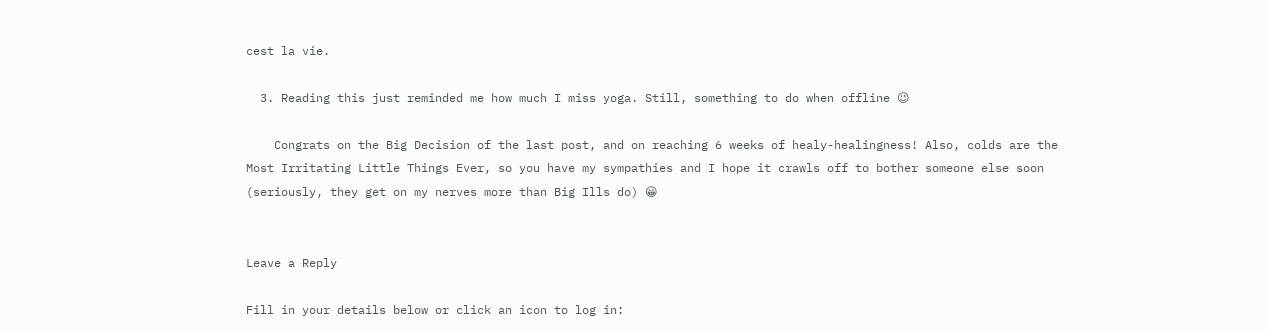cest la vie.

  3. Reading this just reminded me how much I miss yoga. Still, something to do when offline 😉

    Congrats on the Big Decision of the last post, and on reaching 6 weeks of healy-healingness! Also, colds are the Most Irritating Little Things Ever, so you have my sympathies and I hope it crawls off to bother someone else soon (seriously, they get on my nerves more than Big Ills do) 😀


Leave a Reply

Fill in your details below or click an icon to log in: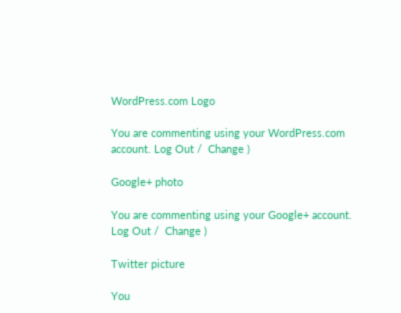WordPress.com Logo

You are commenting using your WordPress.com account. Log Out /  Change )

Google+ photo

You are commenting using your Google+ account. Log Out /  Change )

Twitter picture

You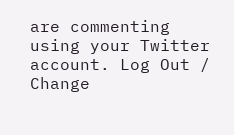are commenting using your Twitter account. Log Out /  Change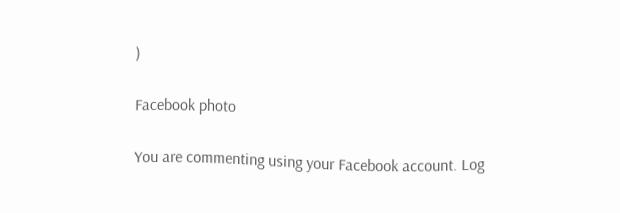)

Facebook photo

You are commenting using your Facebook account. Log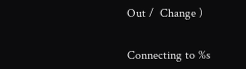Out /  Change )


Connecting to %s